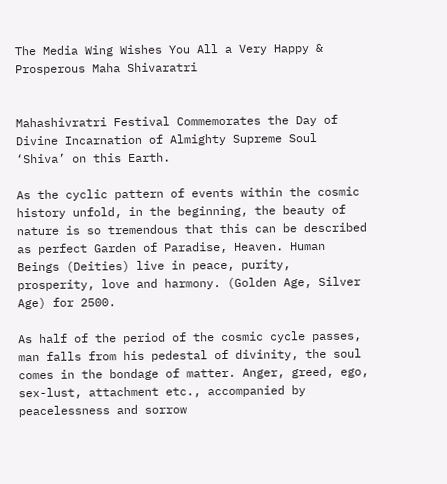The Media Wing Wishes You All a Very Happy & Prosperous Maha Shivaratri


Mahashivratri Festival Commemorates the Day of Divine Incarnation of Almighty Supreme Soul ‘Shiva’ on this Earth.

As the cyclic pattern of events within the cosmic history unfold, in the beginning, the beauty of nature is so tremendous that this can be described as perfect Garden of Paradise, Heaven. Human Beings (Deities) live in peace, purity, prosperity, love and harmony. (Golden Age, Silver Age) for 2500.

As half of the period of the cosmic cycle passes, man falls from his pedestal of divinity, the soul comes in the bondage of matter. Anger, greed, ego, sex-lust, attachment etc., accompanied by peacelessness and sorrow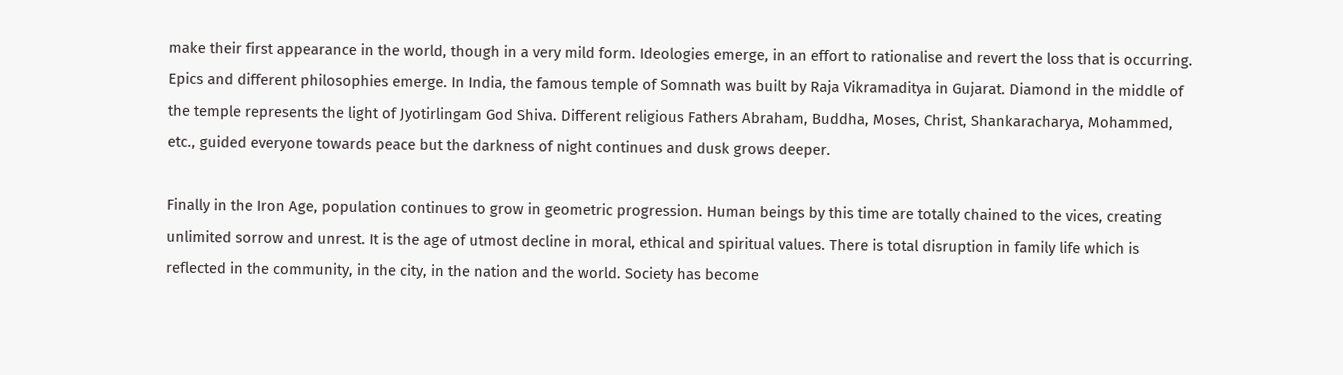make their first appearance in the world, though in a very mild form. Ideologies emerge, in an effort to rationalise and revert the loss that is occurring. Epics and different philosophies emerge. In India, the famous temple of Somnath was built by Raja Vikramaditya in Gujarat. Diamond in the middle of the temple represents the light of Jyotirlingam God Shiva. Different religious Fathers Abraham, Buddha, Moses, Christ, Shankaracharya, Mohammed, etc., guided everyone towards peace but the darkness of night continues and dusk grows deeper.

Finally in the Iron Age, population continues to grow in geometric progression. Human beings by this time are totally chained to the vices, creating unlimited sorrow and unrest. It is the age of utmost decline in moral, ethical and spiritual values. There is total disruption in family life which is reflected in the community, in the city, in the nation and the world. Society has become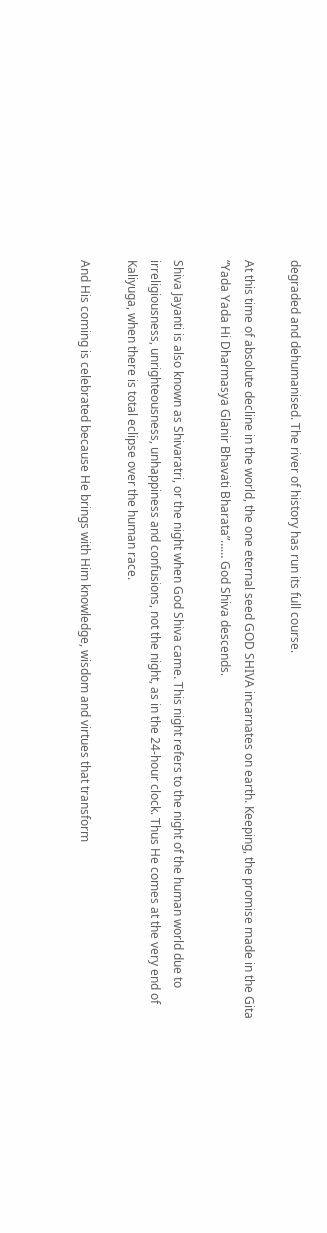degraded and dehumanised. The river of history has run its full course.

At this time of absolute decline in the world, the one eternal seed GOD SHIVA incarnates on earth. Keeping, the promise made in the Gita “Yada Yada Hi Dharmasya Glanir Bhavati Bharata”…… God Shiva descends.

Shiva Jayanti is also known as Shivaratri, or the night when God Shiva came. This night refers to the night of the human world due to irreligiousness, unrighteousness, unhappiness and confusions, not the night, as in the 24-hour clock. Thus He comes at the very end of Kaliyuga, when there is total eclipse over the human race.

And His coming is celebrated because He brings with Him knowledge, wisdom and virtues that transform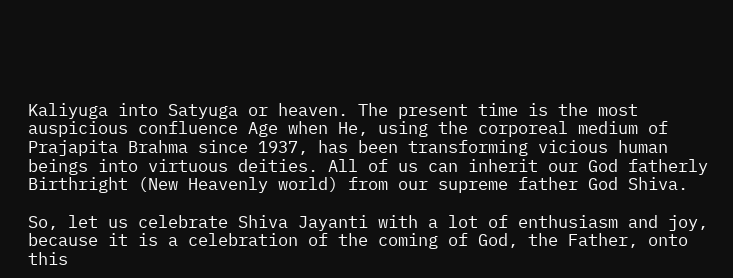Kaliyuga into Satyuga or heaven. The present time is the most auspicious confluence Age when He, using the corporeal medium of Prajapita Brahma since 1937, has been transforming vicious human beings into virtuous deities. All of us can inherit our God fatherly Birthright (New Heavenly world) from our supreme father God Shiva.

So, let us celebrate Shiva Jayanti with a lot of enthusiasm and joy, because it is a celebration of the coming of God, the Father, onto this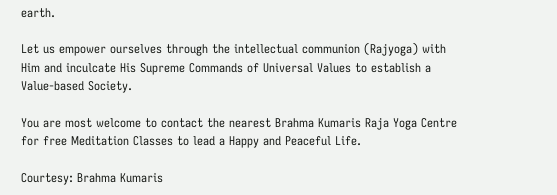earth.

Let us empower ourselves through the intellectual communion (Rajyoga) with Him and inculcate His Supreme Commands of Universal Values to establish a Value-based Society.

You are most welcome to contact the nearest Brahma Kumaris Raja Yoga Centre for free Meditation Classes to lead a Happy and Peaceful Life.

Courtesy: Brahma Kumaris